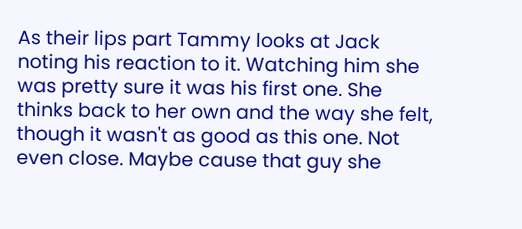As their lips part Tammy looks at Jack noting his reaction to it. Watching him she was pretty sure it was his first one. She thinks back to her own and the way she felt, though it wasn't as good as this one. Not even close. Maybe cause that guy she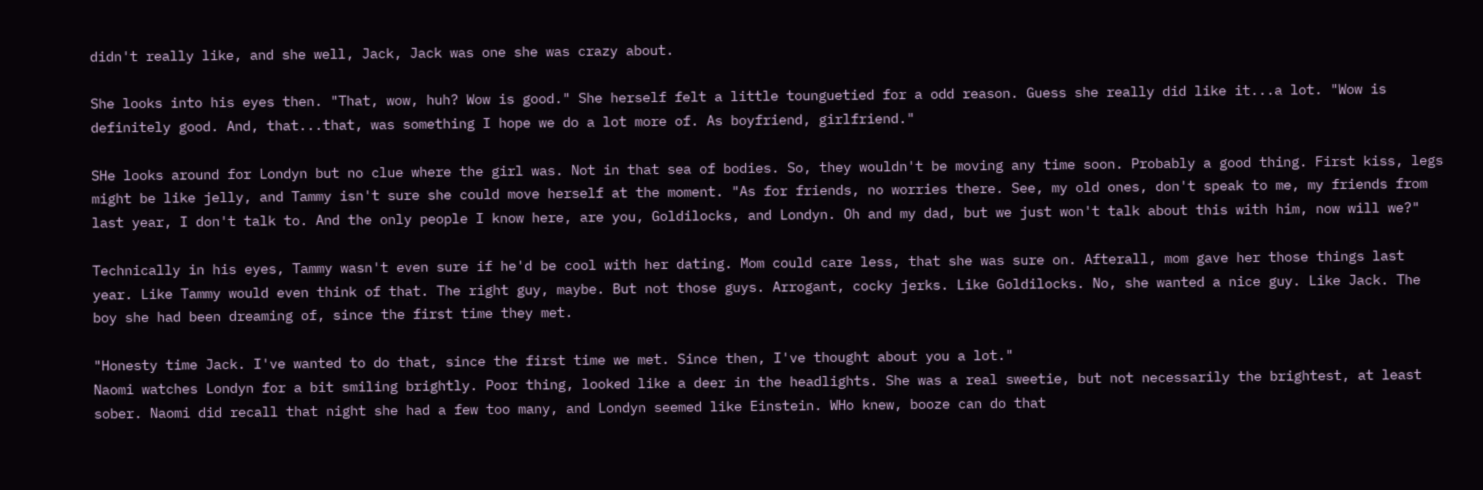didn't really like, and she well, Jack, Jack was one she was crazy about.

She looks into his eyes then. "That, wow, huh? Wow is good." She herself felt a little tounguetied for a odd reason. Guess she really did like it...a lot. "Wow is definitely good. And, that...that, was something I hope we do a lot more of. As boyfriend, girlfriend."

SHe looks around for Londyn but no clue where the girl was. Not in that sea of bodies. So, they wouldn't be moving any time soon. Probably a good thing. First kiss, legs might be like jelly, and Tammy isn't sure she could move herself at the moment. "As for friends, no worries there. See, my old ones, don't speak to me, my friends from last year, I don't talk to. And the only people I know here, are you, Goldilocks, and Londyn. Oh and my dad, but we just won't talk about this with him, now will we?"

Technically in his eyes, Tammy wasn't even sure if he'd be cool with her dating. Mom could care less, that she was sure on. Afterall, mom gave her those things last year. Like Tammy would even think of that. The right guy, maybe. But not those guys. Arrogant, cocky jerks. Like Goldilocks. No, she wanted a nice guy. Like Jack. The boy she had been dreaming of, since the first time they met.

"Honesty time Jack. I've wanted to do that, since the first time we met. Since then, I've thought about you a lot."
Naomi watches Londyn for a bit smiling brightly. Poor thing, looked like a deer in the headlights. She was a real sweetie, but not necessarily the brightest, at least sober. Naomi did recall that night she had a few too many, and Londyn seemed like Einstein. WHo knew, booze can do that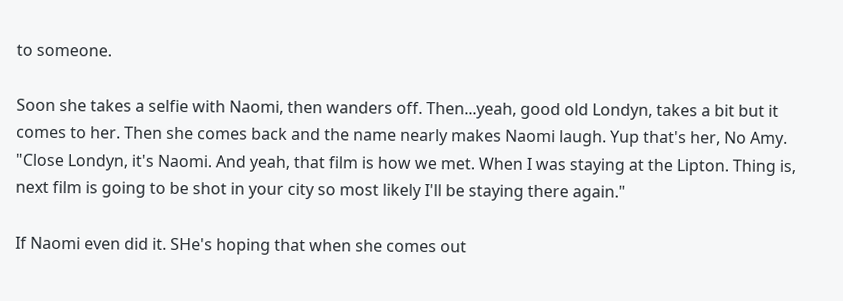to someone.

Soon she takes a selfie with Naomi, then wanders off. Then...yeah, good old Londyn, takes a bit but it comes to her. Then she comes back and the name nearly makes Naomi laugh. Yup that's her, No Amy. "Close Londyn, it's Naomi. And yeah, that film is how we met. When I was staying at the Lipton. Thing is, next film is going to be shot in your city so most likely I'll be staying there again."

If Naomi even did it. SHe's hoping that when she comes out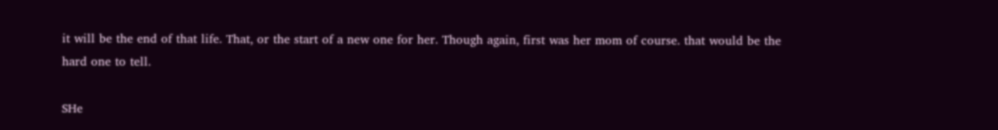it will be the end of that life. That, or the start of a new one for her. Though again, first was her mom of course. that would be the hard one to tell.

SHe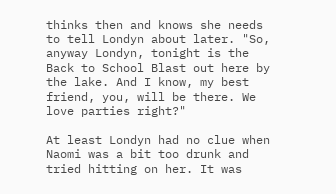thinks then and knows she needs to tell Londyn about later. "So, anyway Londyn, tonight is the Back to School Blast out here by the lake. And I know, my best friend, you, will be there. We love parties right?"

At least Londyn had no clue when Naomi was a bit too drunk and tried hitting on her. It was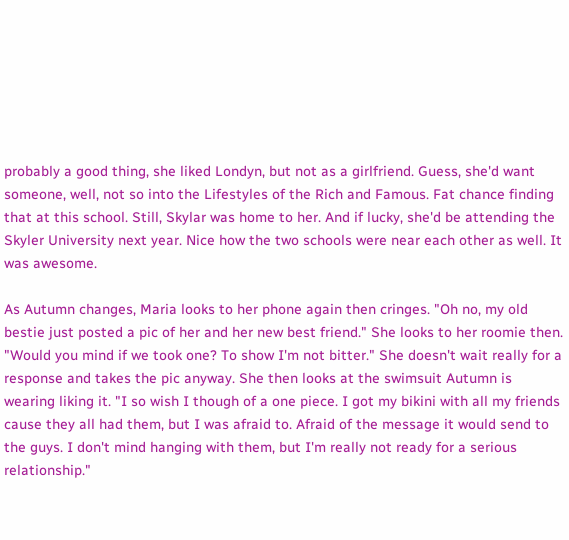probably a good thing, she liked Londyn, but not as a girlfriend. Guess, she'd want someone, well, not so into the Lifestyles of the Rich and Famous. Fat chance finding that at this school. Still, Skylar was home to her. And if lucky, she'd be attending the Skyler University next year. Nice how the two schools were near each other as well. It was awesome.

As Autumn changes, Maria looks to her phone again then cringes. "Oh no, my old bestie just posted a pic of her and her new best friend." She looks to her roomie then. "Would you mind if we took one? To show I'm not bitter." She doesn't wait really for a response and takes the pic anyway. She then looks at the swimsuit Autumn is wearing liking it. "I so wish I though of a one piece. I got my bikini with all my friends cause they all had them, but I was afraid to. Afraid of the message it would send to the guys. I don't mind hanging with them, but I'm really not ready for a serious relationship."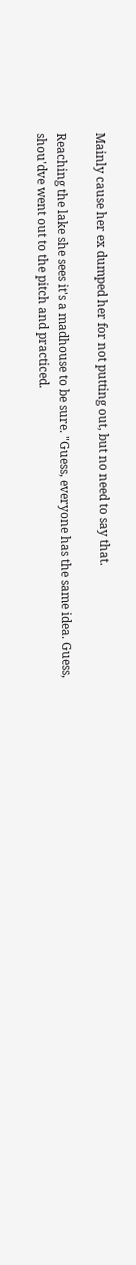Mainly cause her ex dumped her for not putting out, but no need to say that.

Reaching the lake she sees it's a madhouse to be sure. "Guess, everyone has the same idea. Guess, shou'dve went out to the pitch and practiced.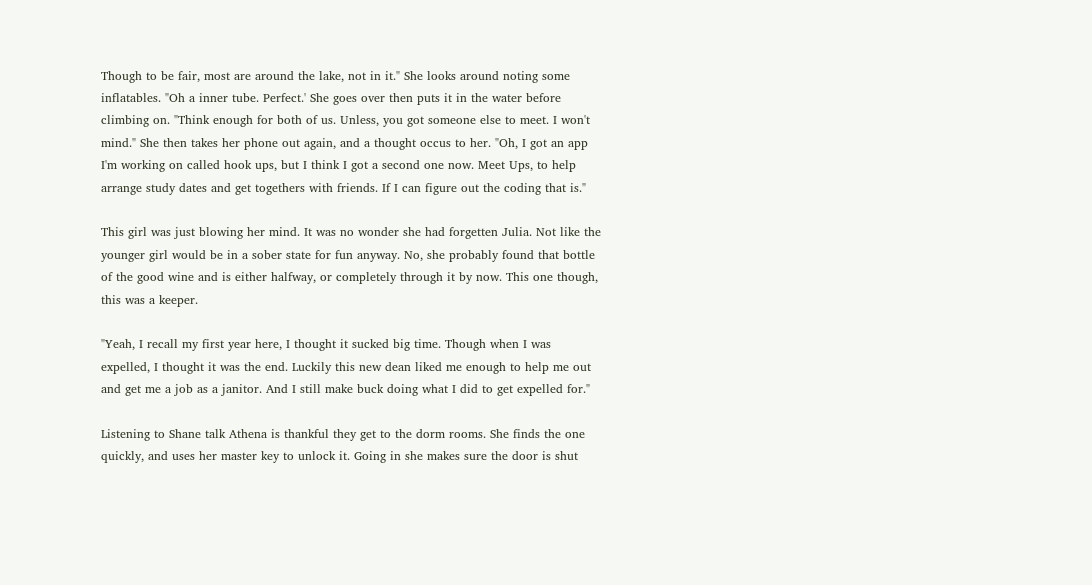Though to be fair, most are around the lake, not in it." She looks around noting some inflatables. "Oh a inner tube. Perfect.' She goes over then puts it in the water before climbing on. "Think enough for both of us. Unless, you got someone else to meet. I won't mind." She then takes her phone out again, and a thought occus to her. "Oh, I got an app I'm working on called hook ups, but I think I got a second one now. Meet Ups, to help arrange study dates and get togethers with friends. If I can figure out the coding that is."

This girl was just blowing her mind. It was no wonder she had forgetten Julia. Not like the younger girl would be in a sober state for fun anyway. No, she probably found that bottle of the good wine and is either halfway, or completely through it by now. This one though, this was a keeper.

"Yeah, I recall my first year here, I thought it sucked big time. Though when I was expelled, I thought it was the end. Luckily this new dean liked me enough to help me out and get me a job as a janitor. And I still make buck doing what I did to get expelled for."

Listening to Shane talk Athena is thankful they get to the dorm rooms. She finds the one quickly, and uses her master key to unlock it. Going in she makes sure the door is shut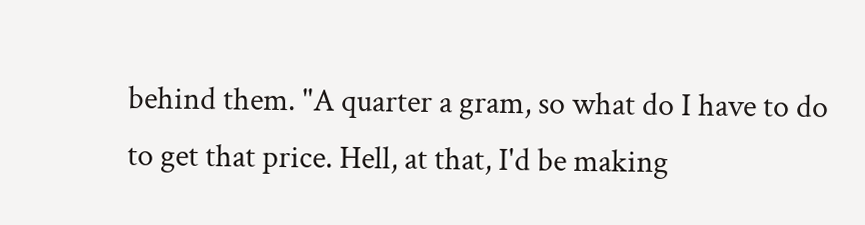behind them. "A quarter a gram, so what do I have to do to get that price. Hell, at that, I'd be making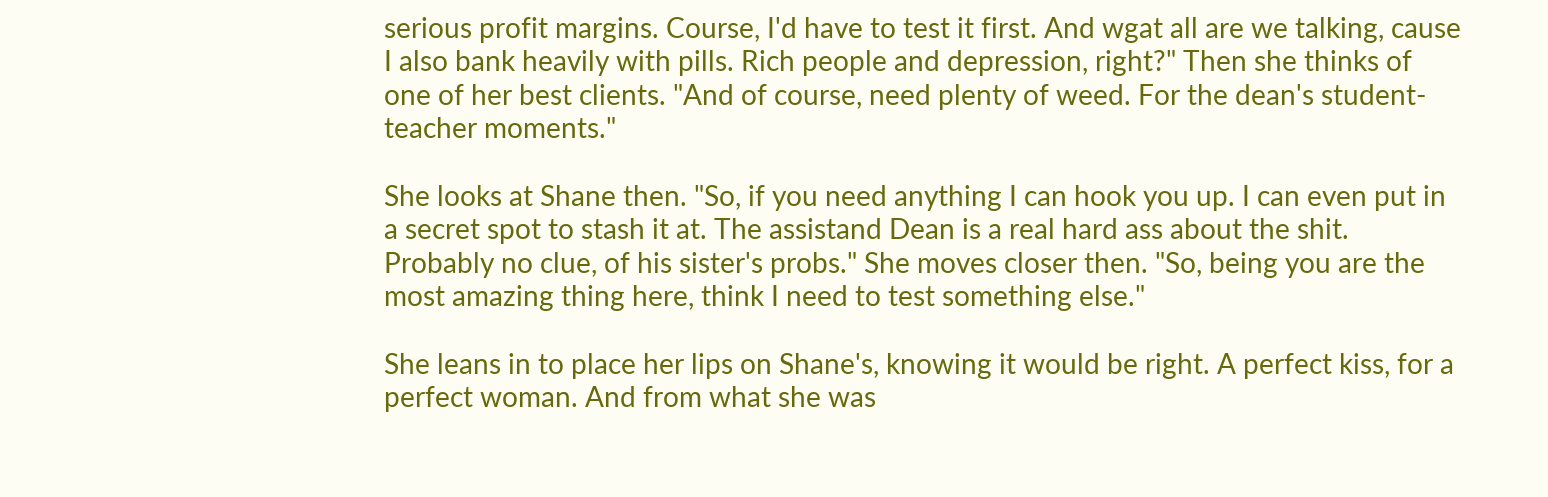serious profit margins. Course, I'd have to test it first. And wgat all are we talking, cause I also bank heavily with pills. Rich people and depression, right?" Then she thinks of one of her best clients. "And of course, need plenty of weed. For the dean's student-teacher moments."

She looks at Shane then. "So, if you need anything I can hook you up. I can even put in a secret spot to stash it at. The assistand Dean is a real hard ass about the shit. Probably no clue, of his sister's probs." She moves closer then. "So, being you are the most amazing thing here, think I need to test something else."

She leans in to place her lips on Shane's, knowing it would be right. A perfect kiss, for a perfect woman. And from what she was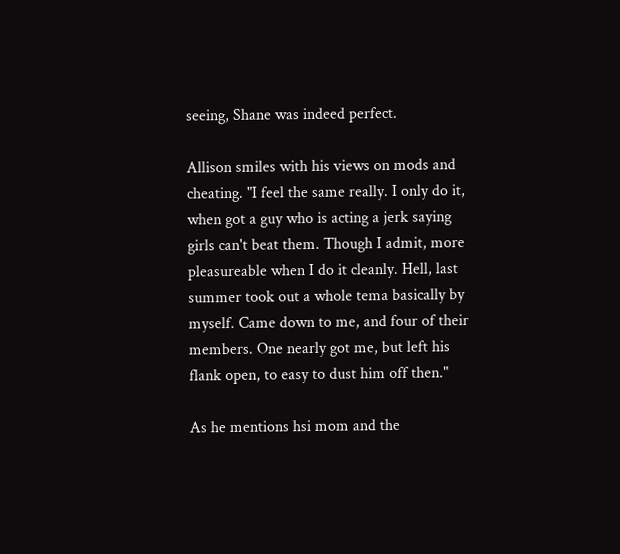seeing, Shane was indeed perfect.

Allison smiles with his views on mods and cheating. "I feel the same really. I only do it, when got a guy who is acting a jerk saying girls can't beat them. Though I admit, more pleasureable when I do it cleanly. Hell, last summer took out a whole tema basically by myself. Came down to me, and four of their members. One nearly got me, but left his flank open, to easy to dust him off then."

As he mentions hsi mom and the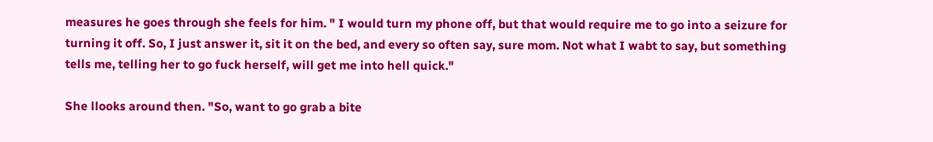measures he goes through she feels for him. " I would turn my phone off, but that would require me to go into a seizure for turning it off. So, I just answer it, sit it on the bed, and every so often say, sure mom. Not what I wabt to say, but something tells me, telling her to go fuck herself, will get me into hell quick."

She llooks around then. "So, want to go grab a bite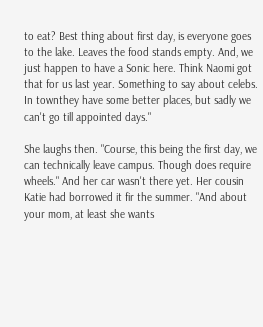to eat? Best thing about first day, is everyone goes to the lake. Leaves the food stands empty. And, we just happen to have a Sonic here. Think Naomi got that for us last year. Something to say about celebs. In townthey have some better places, but sadly we can't go till appointed days."

She laughs then. "Course, this being the first day, we can technically leave campus. Though does require wheels." And her car wasn't there yet. Her cousin Katie had borrowed it fir the summer. "And about your mom, at least she wants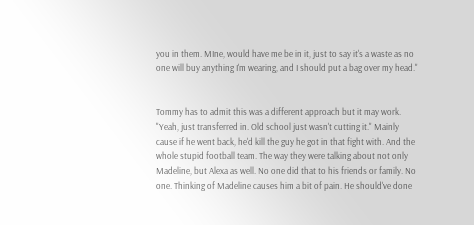you in them. MIne, would have me be in it, just to say it's a waste as no one will buy anything I'm wearing, and I should put a bag over my head."


Tommy has to admit this was a different approach but it may work. "Yeah, just transferred in. Old school just wasn't cutting it." Mainly cause if he went back, he'd kill the guy he got in that fight with. And the whole stupid football team. The way they were talking about not only Madeline, but Alexa as well. No one did that to his friends or family. No one. Thinking of Madeline causes him a bit of pain. He should've done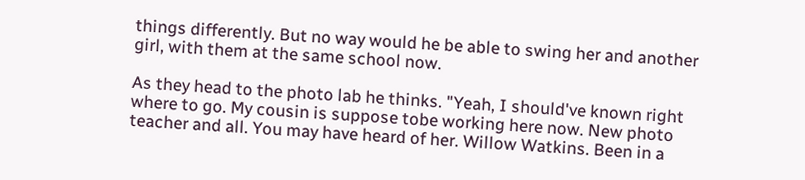things differently. But no way would he be able to swing her and another girl, with them at the same school now.

As they head to the photo lab he thinks. "Yeah, I should've known right where to go. My cousin is suppose tobe working here now. New photo teacher and all. You may have heard of her. Willow Watkins. Been in a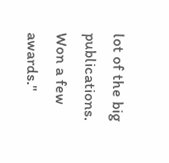lot of the big publications. Won a few awards."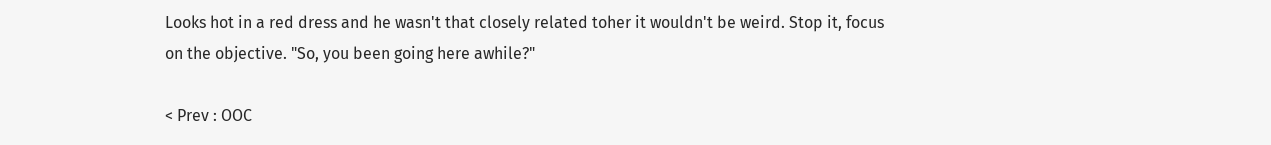Looks hot in a red dress and he wasn't that closely related toher it wouldn't be weird. Stop it, focus on the objective. "So, you been going here awhile?"

< Prev : OOC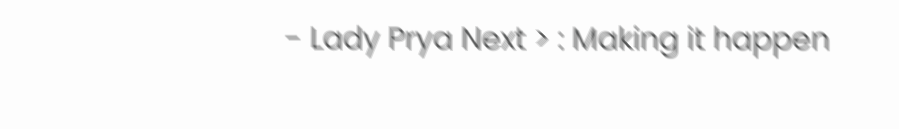- Lady Prya Next > : Making it happen